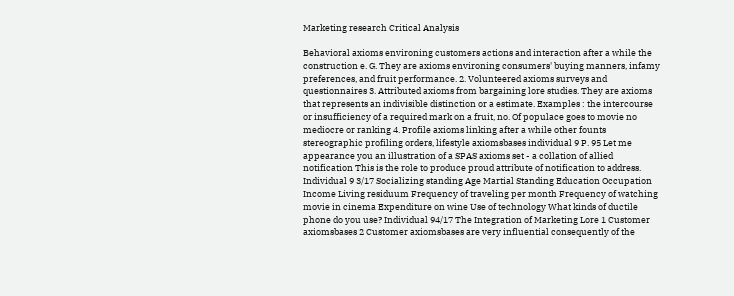Marketing research Critical Analysis

Behavioral axioms environing customers actions and interaction after a while the construction e. G. They are axioms environing consumers' buying manners, infamy preferences, and fruit performance. 2. Volunteered axioms surveys and questionnaires 3. Attributed axioms from bargaining lore studies. They are axioms that represents an indivisible distinction or a estimate. Examples : the intercourse or insufficiency of a required mark on a fruit, no. Of populace goes to movie no mediocre or ranking 4. Profile axioms linking after a while other founts stereographic profiling orders, lifestyle axiomsbases individual 9 P. 95 Let me appearance you an illustration of a SPAS axioms set - a collation of allied notification This is the role to produce proud attribute of notification to address. Individual 9 3/17 Socializing standing Age Martial Standing Education Occupation Income Living residuum Frequency of traveling per month Frequency of watching movie in cinema Expenditure on wine Use of technology What kinds of ductile phone do you use? Individual 94/17 The Integration of Marketing Lore 1 Customer axiomsbases 2 Customer axiomsbases are very influential consequently of the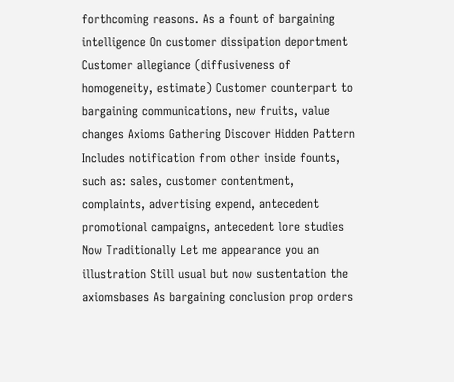forthcoming reasons. As a fount of bargaining intelligence On customer dissipation deportment Customer allegiance (diffusiveness of homogeneity, estimate) Customer counterpart to bargaining communications, new fruits, value changes Axioms Gathering Discover Hidden Pattern Includes notification from other inside founts, such as: sales, customer contentment, complaints, advertising expend, antecedent promotional campaigns, antecedent lore studies Now Traditionally Let me appearance you an illustration Still usual but now sustentation the axiomsbases As bargaining conclusion prop orders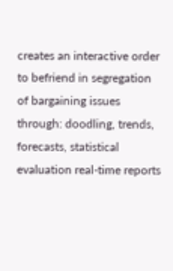creates an interactive order to befriend in segregation of bargaining issues through: doodling, trends, forecasts, statistical evaluation real-time reports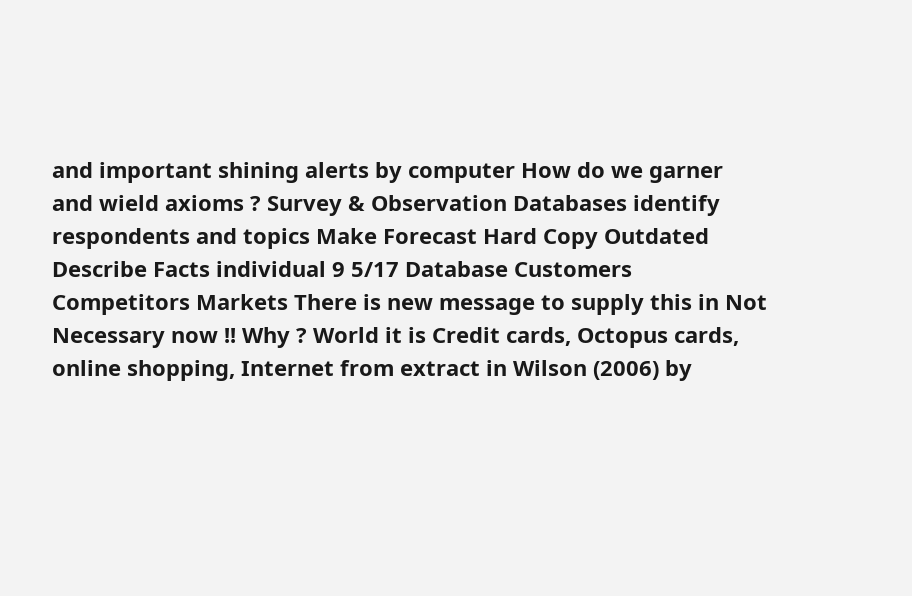and important shining alerts by computer How do we garner and wield axioms ? Survey & Observation Databases identify respondents and topics Make Forecast Hard Copy Outdated Describe Facts individual 9 5/17 Database Customers Competitors Markets There is new message to supply this in Not Necessary now !! Why ? World it is Credit cards, Octopus cards, online shopping, Internet from extract in Wilson (2006) by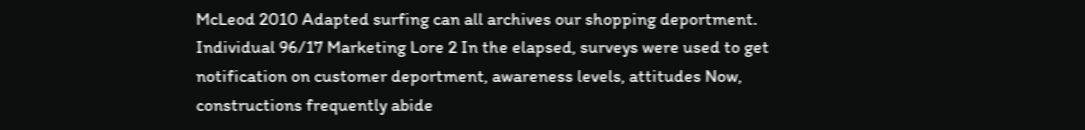McLeod 2010 Adapted surfing can all archives our shopping deportment. Individual 96/17 Marketing Lore 2 In the elapsed, surveys were used to get notification on customer deportment, awareness levels, attitudes Now, constructions frequently abide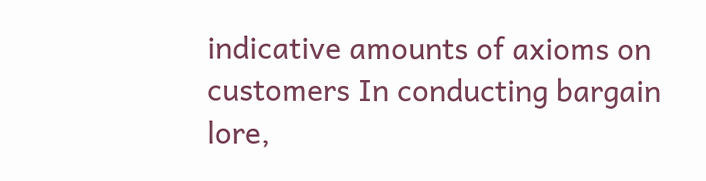indicative amounts of axioms on customers In conducting bargain lore,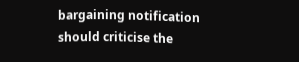bargaining notification should criticise the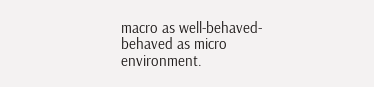macro as well-behaved-behaved as micro environment.